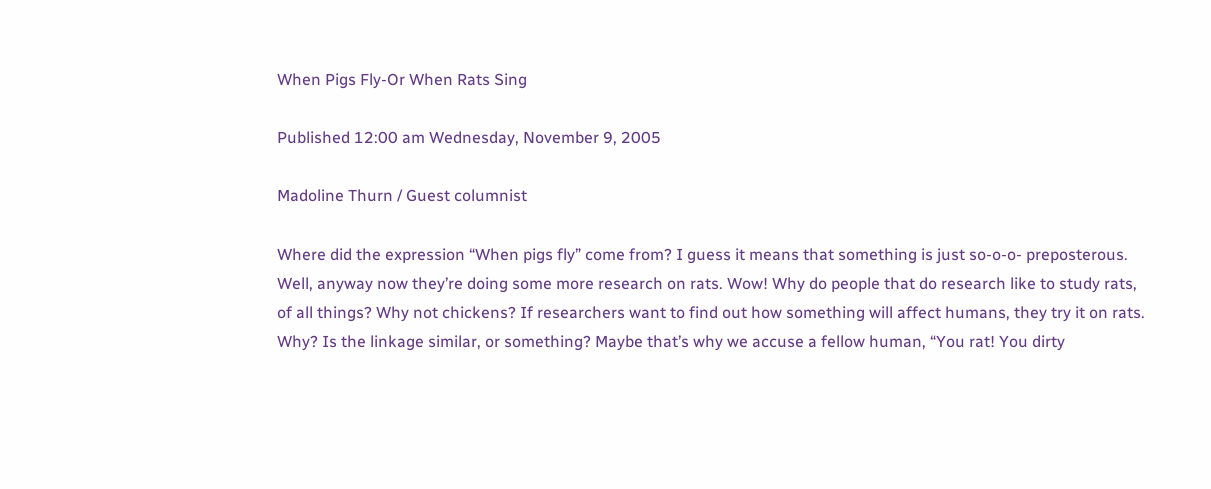When Pigs Fly-Or When Rats Sing

Published 12:00 am Wednesday, November 9, 2005

Madoline Thurn / Guest columnist

Where did the expression “When pigs fly” come from? I guess it means that something is just so-o-o- preposterous. Well, anyway now they’re doing some more research on rats. Wow! Why do people that do research like to study rats, of all things? Why not chickens? If researchers want to find out how something will affect humans, they try it on rats. Why? Is the linkage similar, or something? Maybe that’s why we accuse a fellow human, “You rat! You dirty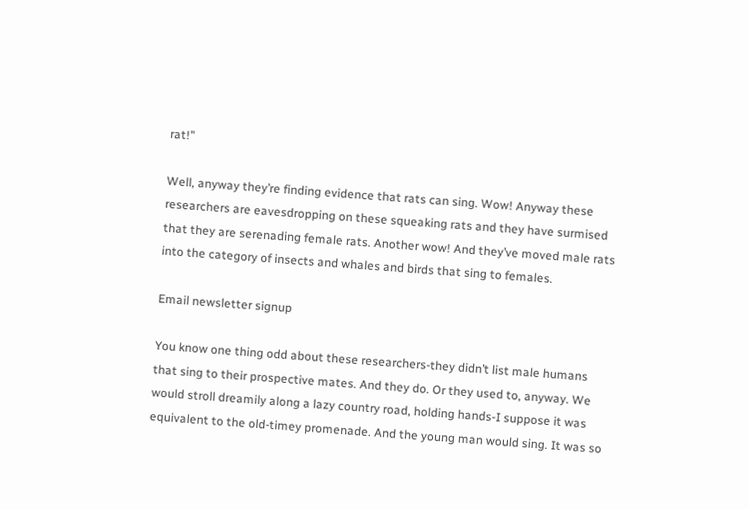rat!”

Well, anyway they’re finding evidence that rats can sing. Wow! Anyway these researchers are eavesdropping on these squeaking rats and they have surmised that they are serenading female rats. Another wow! And they’ve moved male rats into the category of insects and whales and birds that sing to females.

Email newsletter signup

You know one thing odd about these researchers-they didn’t list male humans that sing to their prospective mates. And they do. Or they used to, anyway. We would stroll dreamily along a lazy country road, holding hands-I suppose it was equivalent to the old-timey promenade. And the young man would sing. It was so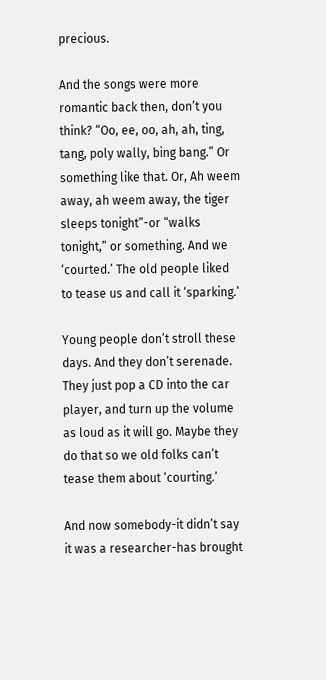precious.

And the songs were more romantic back then, don’t you think? “Oo, ee, oo, ah, ah, ting, tang, poly wally, bing bang.” Or something like that. Or, Ah weem away, ah weem away, the tiger sleeps tonight”-or “walks tonight,” or something. And we ‘courted.’ The old people liked to tease us and call it ‘sparking.’

Young people don’t stroll these days. And they don’t serenade. They just pop a CD into the car player, and turn up the volume as loud as it will go. Maybe they do that so we old folks can’t tease them about ‘courting.’

And now somebody-it didn’t say it was a researcher-has brought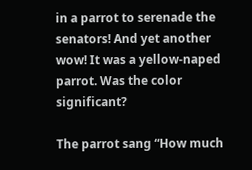in a parrot to serenade the senators! And yet another wow! It was a yellow-naped parrot. Was the color significant?

The parrot sang “How much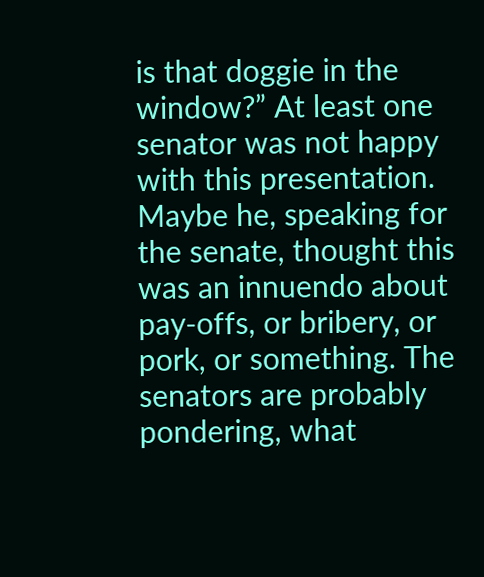is that doggie in the window?” At least one senator was not happy with this presentation. Maybe he, speaking for the senate, thought this was an innuendo about pay-offs, or bribery, or pork, or something. The senators are probably pondering, what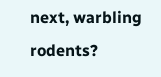next, warbling rodents?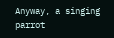Anyway, a singing parrot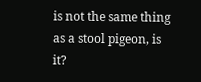is not the same thing as a stool pigeon, is it?